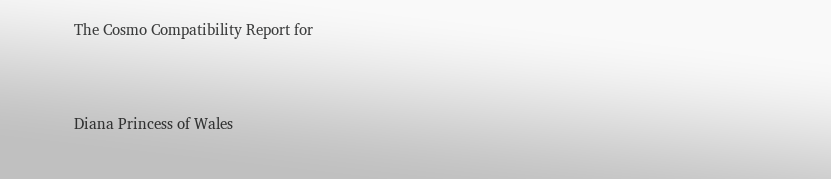The Cosmo Compatibility Report for


Diana Princess of Wales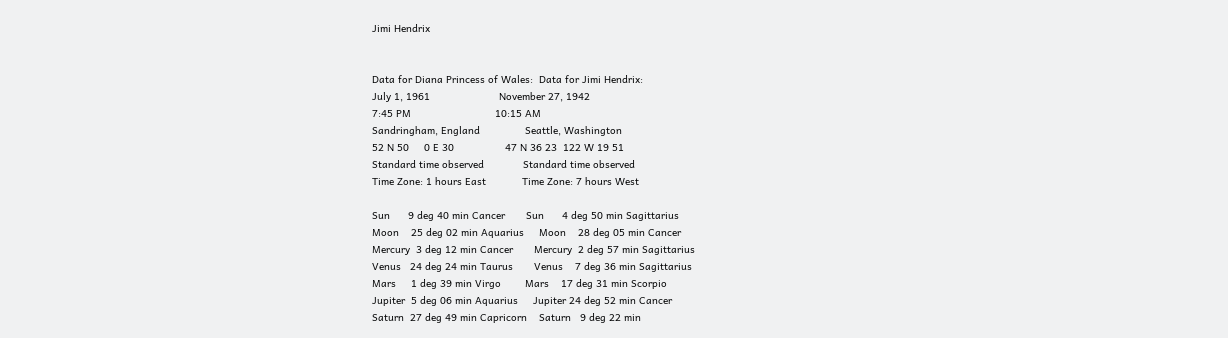Jimi Hendrix


Data for Diana Princess of Wales:  Data for Jimi Hendrix:
July 1, 1961                       November 27, 1942
7:45 PM                            10:15 AM
Sandringham, England               Seattle, Washington
52 N 50     0 E 30                 47 N 36 23  122 W 19 51
Standard time observed             Standard time observed
Time Zone: 1 hours East            Time Zone: 7 hours West

Sun      9 deg 40 min Cancer       Sun      4 deg 50 min Sagittarius
Moon    25 deg 02 min Aquarius     Moon    28 deg 05 min Cancer
Mercury  3 deg 12 min Cancer       Mercury  2 deg 57 min Sagittarius
Venus   24 deg 24 min Taurus       Venus    7 deg 36 min Sagittarius
Mars     1 deg 39 min Virgo        Mars    17 deg 31 min Scorpio
Jupiter  5 deg 06 min Aquarius     Jupiter 24 deg 52 min Cancer
Saturn  27 deg 49 min Capricorn    Saturn   9 deg 22 min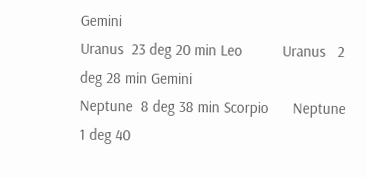Gemini
Uranus  23 deg 20 min Leo          Uranus   2 deg 28 min Gemini
Neptune  8 deg 38 min Scorpio      Neptune  1 deg 40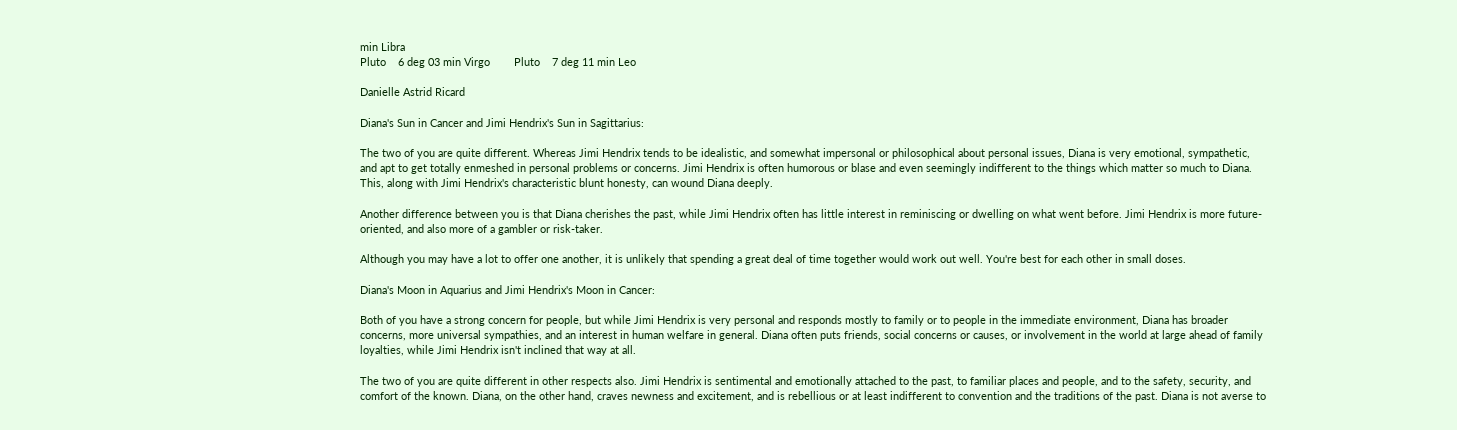min Libra
Pluto    6 deg 03 min Virgo        Pluto    7 deg 11 min Leo

Danielle Astrid Ricard

Diana's Sun in Cancer and Jimi Hendrix's Sun in Sagittarius:

The two of you are quite different. Whereas Jimi Hendrix tends to be idealistic, and somewhat impersonal or philosophical about personal issues, Diana is very emotional, sympathetic, and apt to get totally enmeshed in personal problems or concerns. Jimi Hendrix is often humorous or blase and even seemingly indifferent to the things which matter so much to Diana. This, along with Jimi Hendrix's characteristic blunt honesty, can wound Diana deeply.

Another difference between you is that Diana cherishes the past, while Jimi Hendrix often has little interest in reminiscing or dwelling on what went before. Jimi Hendrix is more future-oriented, and also more of a gambler or risk-taker.

Although you may have a lot to offer one another, it is unlikely that spending a great deal of time together would work out well. You're best for each other in small doses.

Diana's Moon in Aquarius and Jimi Hendrix's Moon in Cancer:

Both of you have a strong concern for people, but while Jimi Hendrix is very personal and responds mostly to family or to people in the immediate environment, Diana has broader concerns, more universal sympathies, and an interest in human welfare in general. Diana often puts friends, social concerns or causes, or involvement in the world at large ahead of family loyalties, while Jimi Hendrix isn't inclined that way at all.

The two of you are quite different in other respects also. Jimi Hendrix is sentimental and emotionally attached to the past, to familiar places and people, and to the safety, security, and comfort of the known. Diana, on the other hand, craves newness and excitement, and is rebellious or at least indifferent to convention and the traditions of the past. Diana is not averse to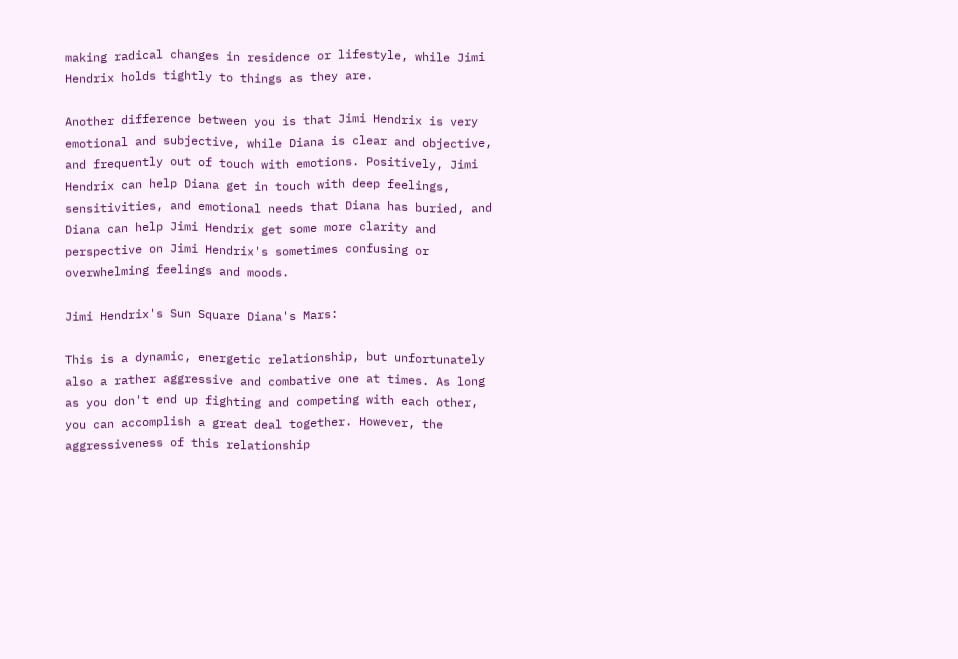making radical changes in residence or lifestyle, while Jimi Hendrix holds tightly to things as they are.

Another difference between you is that Jimi Hendrix is very emotional and subjective, while Diana is clear and objective, and frequently out of touch with emotions. Positively, Jimi Hendrix can help Diana get in touch with deep feelings, sensitivities, and emotional needs that Diana has buried, and Diana can help Jimi Hendrix get some more clarity and perspective on Jimi Hendrix's sometimes confusing or overwhelming feelings and moods.

Jimi Hendrix's Sun Square Diana's Mars:

This is a dynamic, energetic relationship, but unfortunately also a rather aggressive and combative one at times. As long as you don't end up fighting and competing with each other, you can accomplish a great deal together. However, the aggressiveness of this relationship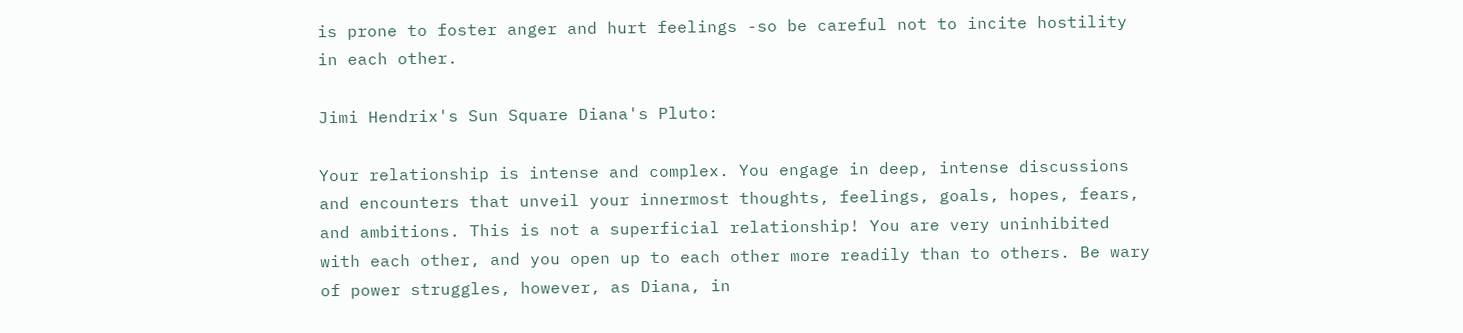is prone to foster anger and hurt feelings -so be careful not to incite hostility in each other.

Jimi Hendrix's Sun Square Diana's Pluto:

Your relationship is intense and complex. You engage in deep, intense discussions and encounters that unveil your innermost thoughts, feelings, goals, hopes, fears, and ambitions. This is not a superficial relationship! You are very uninhibited with each other, and you open up to each other more readily than to others. Be wary of power struggles, however, as Diana, in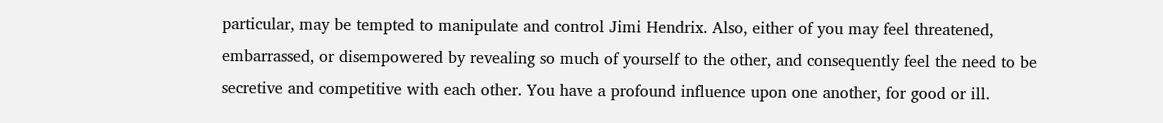particular, may be tempted to manipulate and control Jimi Hendrix. Also, either of you may feel threatened, embarrassed, or disempowered by revealing so much of yourself to the other, and consequently feel the need to be secretive and competitive with each other. You have a profound influence upon one another, for good or ill.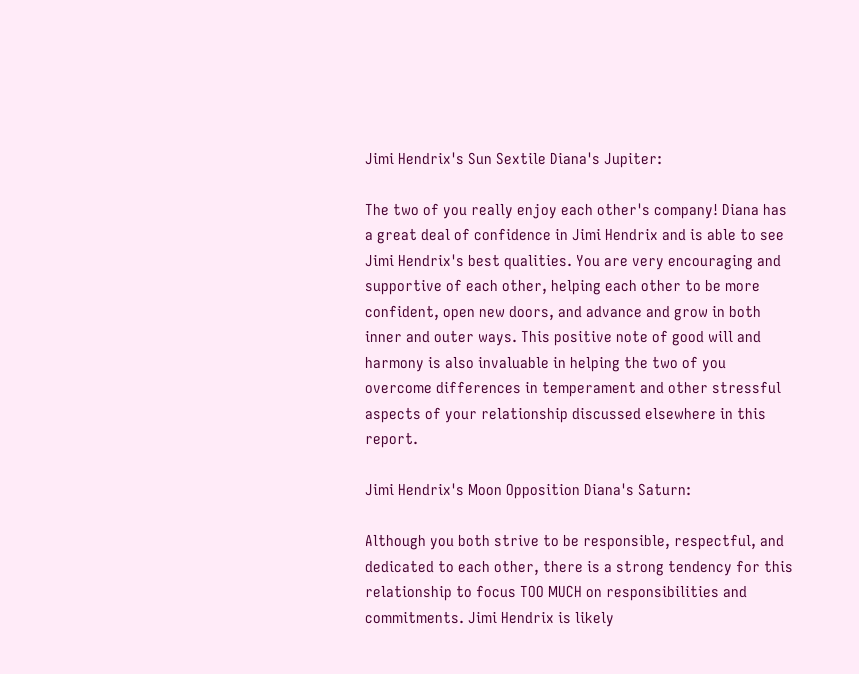Jimi Hendrix's Sun Sextile Diana's Jupiter:

The two of you really enjoy each other's company! Diana has a great deal of confidence in Jimi Hendrix and is able to see Jimi Hendrix's best qualities. You are very encouraging and supportive of each other, helping each other to be more confident, open new doors, and advance and grow in both inner and outer ways. This positive note of good will and harmony is also invaluable in helping the two of you overcome differences in temperament and other stressful aspects of your relationship discussed elsewhere in this report.

Jimi Hendrix's Moon Opposition Diana's Saturn:

Although you both strive to be responsible, respectful, and dedicated to each other, there is a strong tendency for this relationship to focus TOO MUCH on responsibilities and commitments. Jimi Hendrix is likely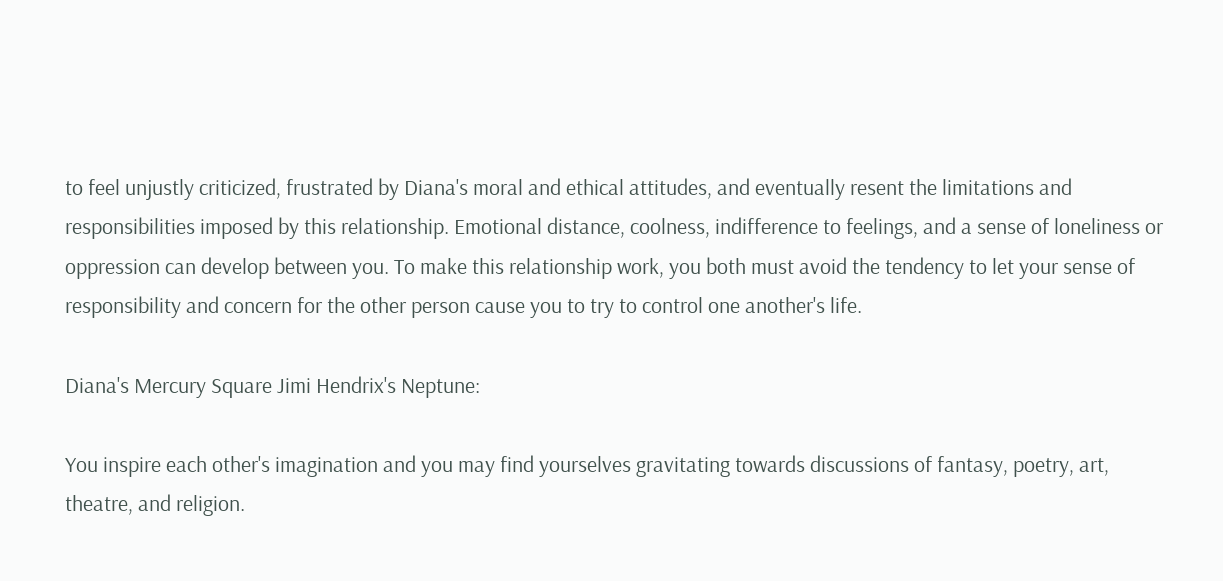to feel unjustly criticized, frustrated by Diana's moral and ethical attitudes, and eventually resent the limitations and responsibilities imposed by this relationship. Emotional distance, coolness, indifference to feelings, and a sense of loneliness or oppression can develop between you. To make this relationship work, you both must avoid the tendency to let your sense of responsibility and concern for the other person cause you to try to control one another's life.

Diana's Mercury Square Jimi Hendrix's Neptune:

You inspire each other's imagination and you may find yourselves gravitating towards discussions of fantasy, poetry, art, theatre, and religion.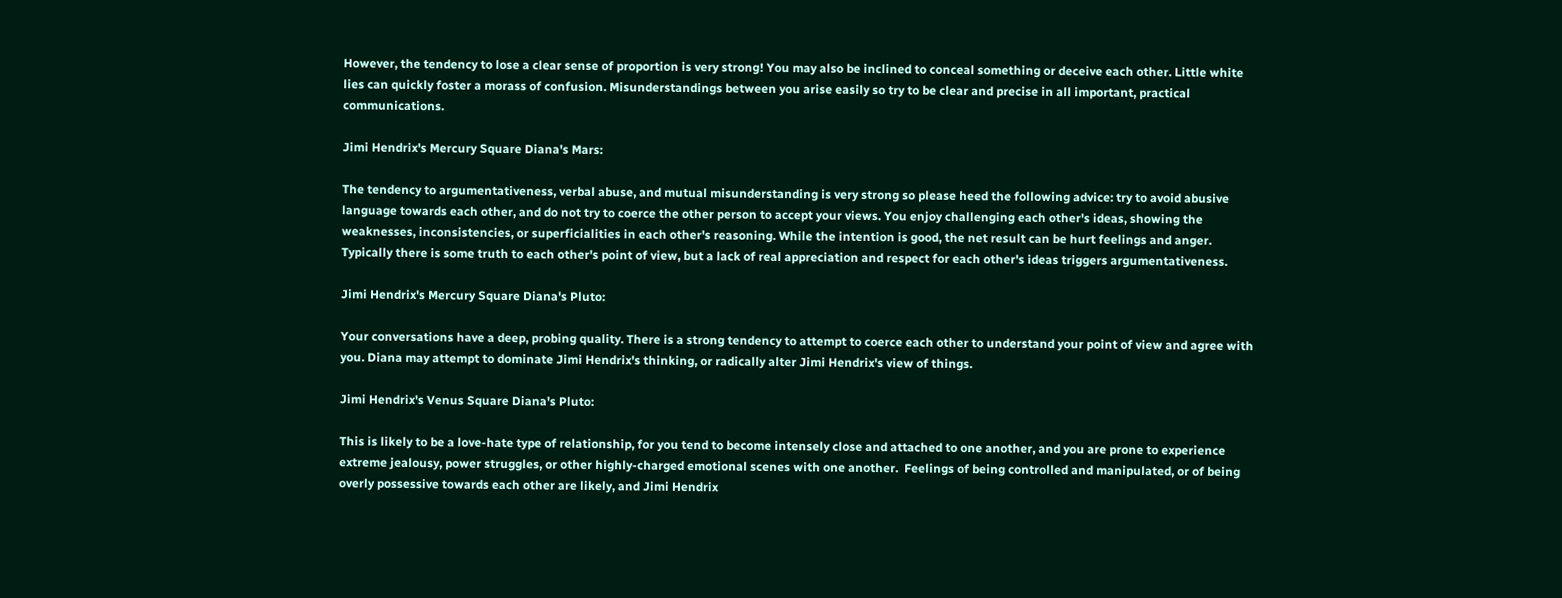However, the tendency to lose a clear sense of proportion is very strong! You may also be inclined to conceal something or deceive each other. Little white lies can quickly foster a morass of confusion. Misunderstandings between you arise easily so try to be clear and precise in all important, practical communications.

Jimi Hendrix's Mercury Square Diana's Mars:

The tendency to argumentativeness, verbal abuse, and mutual misunderstanding is very strong so please heed the following advice: try to avoid abusive language towards each other, and do not try to coerce the other person to accept your views. You enjoy challenging each other's ideas, showing the weaknesses, inconsistencies, or superficialities in each other's reasoning. While the intention is good, the net result can be hurt feelings and anger. Typically there is some truth to each other's point of view, but a lack of real appreciation and respect for each other's ideas triggers argumentativeness.

Jimi Hendrix's Mercury Square Diana's Pluto:

Your conversations have a deep, probing quality. There is a strong tendency to attempt to coerce each other to understand your point of view and agree with you. Diana may attempt to dominate Jimi Hendrix's thinking, or radically alter Jimi Hendrix's view of things.

Jimi Hendrix's Venus Square Diana's Pluto:

This is likely to be a love-hate type of relationship, for you tend to become intensely close and attached to one another, and you are prone to experience extreme jealousy, power struggles, or other highly-charged emotional scenes with one another.  Feelings of being controlled and manipulated, or of being overly possessive towards each other are likely, and Jimi Hendrix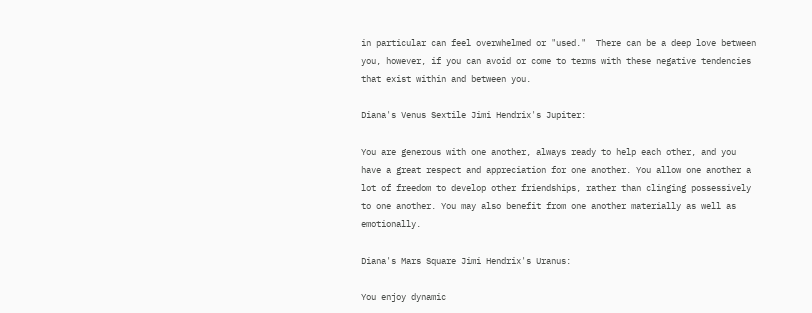in particular can feel overwhelmed or "used."  There can be a deep love between you, however, if you can avoid or come to terms with these negative tendencies that exist within and between you.

Diana's Venus Sextile Jimi Hendrix's Jupiter:

You are generous with one another, always ready to help each other, and you have a great respect and appreciation for one another. You allow one another a lot of freedom to develop other friendships, rather than clinging possessively to one another. You may also benefit from one another materially as well as emotionally.

Diana's Mars Square Jimi Hendrix's Uranus:

You enjoy dynamic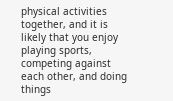physical activities together, and it is likely that you enjoy playing sports, competing against each other, and doing things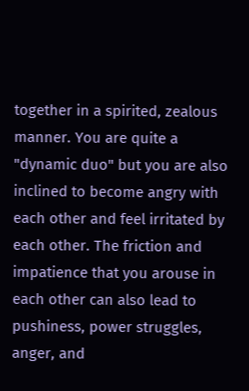together in a spirited, zealous manner. You are quite a "dynamic duo" but you are also inclined to become angry with each other and feel irritated by each other. The friction and impatience that you arouse in each other can also lead to pushiness, power struggles, anger, and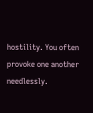hostility. You often provoke one another needlessly.